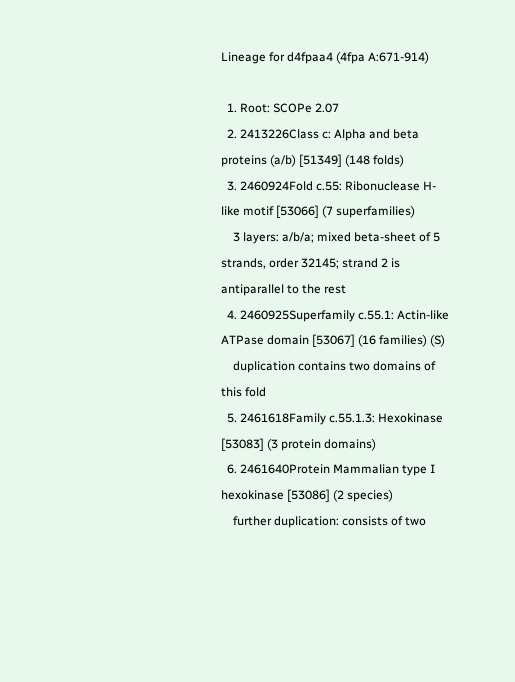Lineage for d4fpaa4 (4fpa A:671-914)

  1. Root: SCOPe 2.07
  2. 2413226Class c: Alpha and beta proteins (a/b) [51349] (148 folds)
  3. 2460924Fold c.55: Ribonuclease H-like motif [53066] (7 superfamilies)
    3 layers: a/b/a; mixed beta-sheet of 5 strands, order 32145; strand 2 is antiparallel to the rest
  4. 2460925Superfamily c.55.1: Actin-like ATPase domain [53067] (16 families) (S)
    duplication contains two domains of this fold
  5. 2461618Family c.55.1.3: Hexokinase [53083] (3 protein domains)
  6. 2461640Protein Mammalian type I hexokinase [53086] (2 species)
    further duplication: consists of two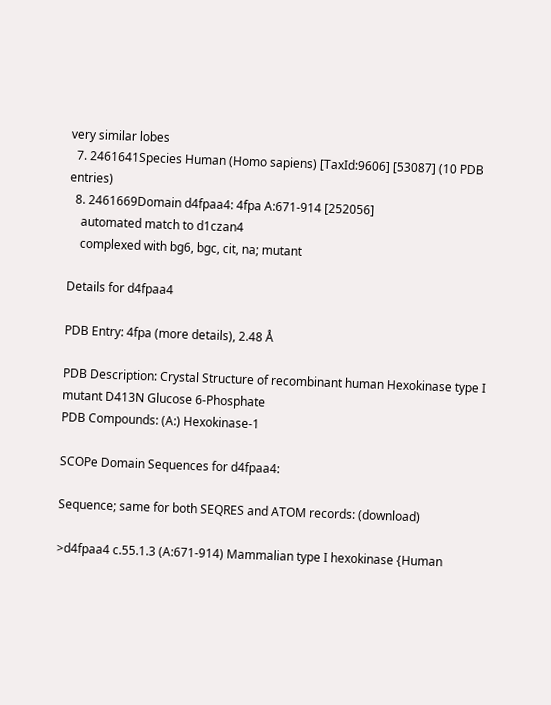very similar lobes
  7. 2461641Species Human (Homo sapiens) [TaxId:9606] [53087] (10 PDB entries)
  8. 2461669Domain d4fpaa4: 4fpa A:671-914 [252056]
    automated match to d1czan4
    complexed with bg6, bgc, cit, na; mutant

Details for d4fpaa4

PDB Entry: 4fpa (more details), 2.48 Å

PDB Description: Crystal Structure of recombinant human Hexokinase type I mutant D413N Glucose 6-Phosphate
PDB Compounds: (A:) Hexokinase-1

SCOPe Domain Sequences for d4fpaa4:

Sequence; same for both SEQRES and ATOM records: (download)

>d4fpaa4 c.55.1.3 (A:671-914) Mammalian type I hexokinase {Human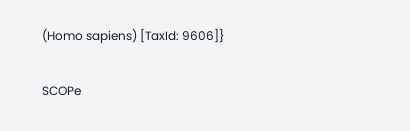(Homo sapiens) [TaxId: 9606]}

SCOPe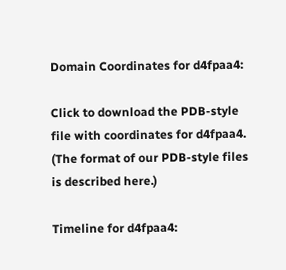Domain Coordinates for d4fpaa4:

Click to download the PDB-style file with coordinates for d4fpaa4.
(The format of our PDB-style files is described here.)

Timeline for d4fpaa4: